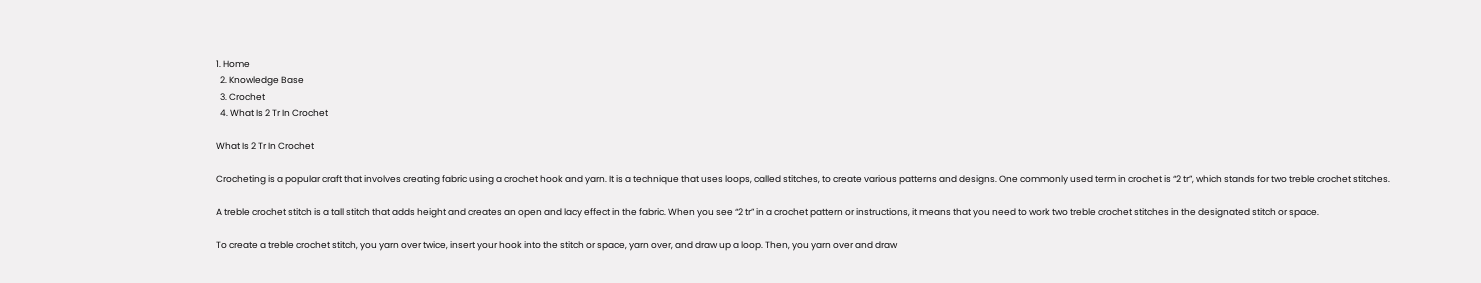1. Home
  2. Knowledge Base
  3. Crochet
  4. What Is 2 Tr In Crochet

What Is 2 Tr In Crochet

Crocheting is a popular craft that involves creating fabric using a crochet hook and yarn. It is a technique that uses loops, called stitches, to create various patterns and designs. One commonly used term in crochet is “2 tr”, which stands for two treble crochet stitches.

A treble crochet stitch is a tall stitch that adds height and creates an open and lacy effect in the fabric. When you see “2 tr” in a crochet pattern or instructions, it means that you need to work two treble crochet stitches in the designated stitch or space.

To create a treble crochet stitch, you yarn over twice, insert your hook into the stitch or space, yarn over, and draw up a loop. Then, you yarn over and draw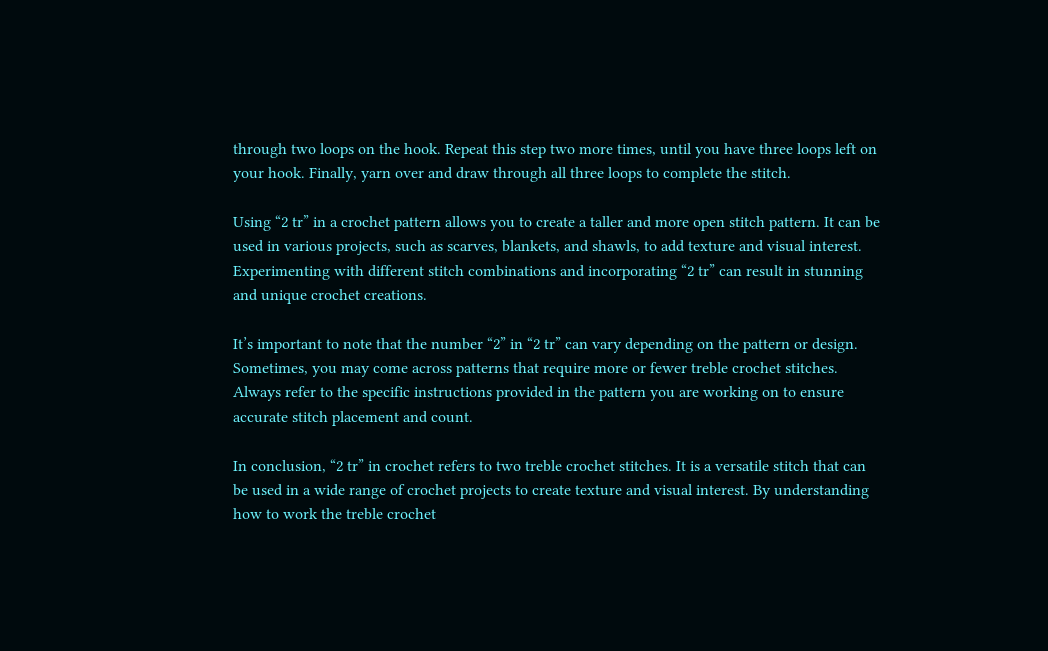through two loops on the hook. Repeat this step two more times, until you have three loops left on your hook. Finally, yarn over and draw through all three loops to complete the stitch.

Using “2 tr” in a crochet pattern allows you to create a taller and more open stitch pattern. It can be used in various projects, such as scarves, blankets, and shawls, to add texture and visual interest. Experimenting with different stitch combinations and incorporating “2 tr” can result in stunning and unique crochet creations.

It’s important to note that the number “2” in “2 tr” can vary depending on the pattern or design. Sometimes, you may come across patterns that require more or fewer treble crochet stitches. Always refer to the specific instructions provided in the pattern you are working on to ensure accurate stitch placement and count.

In conclusion, “2 tr” in crochet refers to two treble crochet stitches. It is a versatile stitch that can be used in a wide range of crochet projects to create texture and visual interest. By understanding how to work the treble crochet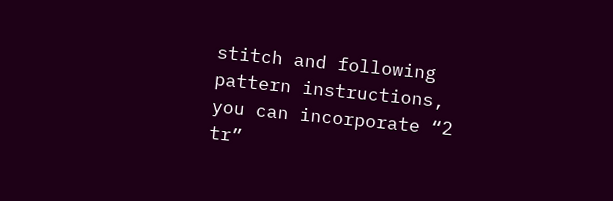stitch and following pattern instructions, you can incorporate “2 tr”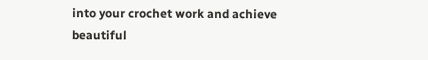into your crochet work and achieve beautiful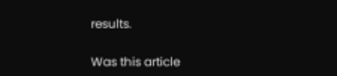results.

Was this article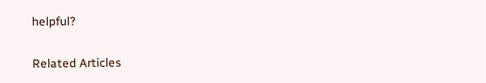helpful?

Related Articles